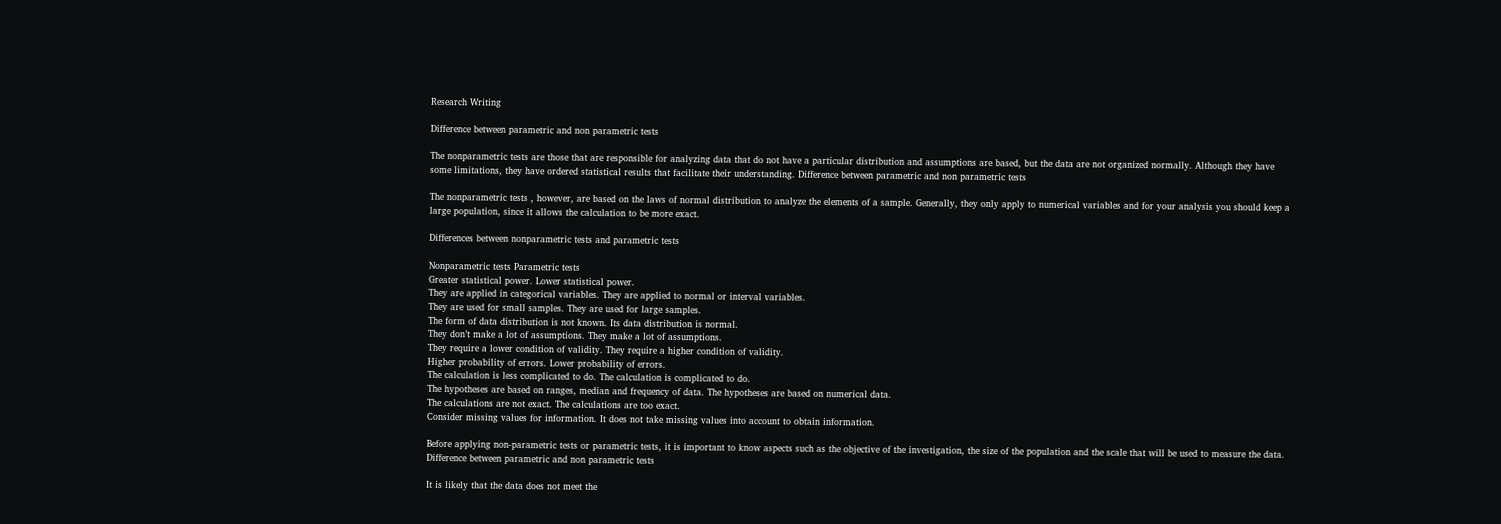Research Writing

Difference between parametric and non parametric tests

The nonparametric tests are those that are responsible for analyzing data that do not have a particular distribution and assumptions are based, but the data are not organized normally. Although they have some limitations, they have ordered statistical results that facilitate their understanding. Difference between parametric and non parametric tests

The nonparametric tests , however, are based on the laws of normal distribution to analyze the elements of a sample. Generally, they only apply to numerical variables and for your analysis you should keep a large population, since it allows the calculation to be more exact.

Differences between nonparametric tests and parametric tests

Nonparametric tests Parametric tests
Greater statistical power. Lower statistical power.
They are applied in categorical variables. They are applied to normal or interval variables.
They are used for small samples. They are used for large samples.
The form of data distribution is not known. Its data distribution is normal.
They don’t make a lot of assumptions. They make a lot of assumptions.
They require a lower condition of validity. They require a higher condition of validity.
Higher probability of errors. Lower probability of errors.
The calculation is less complicated to do. The calculation is complicated to do.
The hypotheses are based on ranges, median and frequency of data. The hypotheses are based on numerical data.
The calculations are not exact. The calculations are too exact.
Consider missing values for information. It does not take missing values into account to obtain information.

Before applying non-parametric tests or parametric tests, it is important to know aspects such as the objective of the investigation, the size of the population and the scale that will be used to measure the data. Difference between parametric and non parametric tests

It is likely that the data does not meet the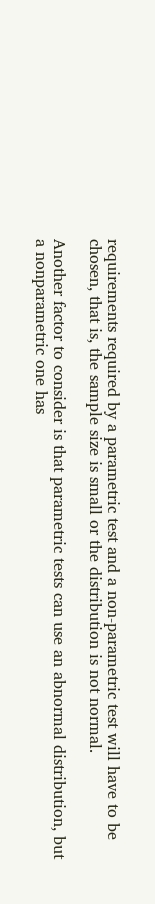requirements required by a parametric test and a non-parametric test will have to be chosen, that is, the sample size is small or the distribution is not normal.

Another factor to consider is that parametric tests can use an abnormal distribution, but a nonparametric one has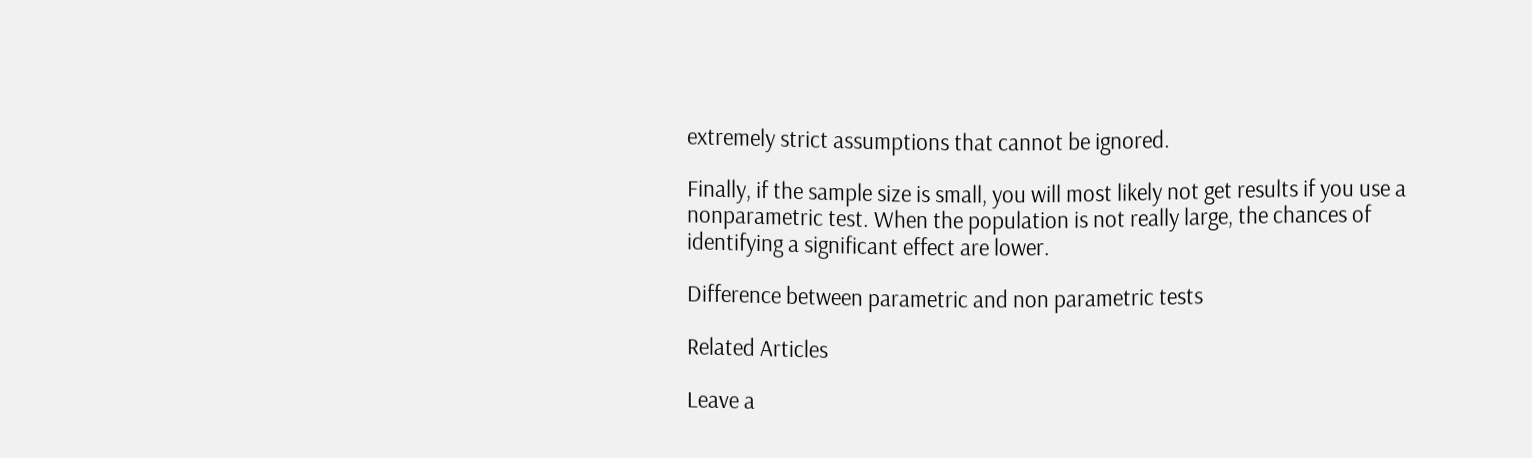extremely strict assumptions that cannot be ignored.

Finally, if the sample size is small, you will most likely not get results if you use a nonparametric test. When the population is not really large, the chances of identifying a significant effect are lower.

Difference between parametric and non parametric tests

Related Articles

Leave a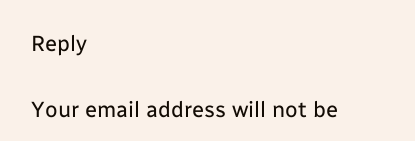Reply

Your email address will not be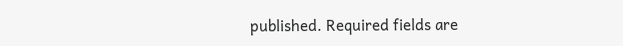published. Required fields are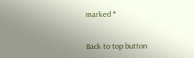marked *


Back to top button